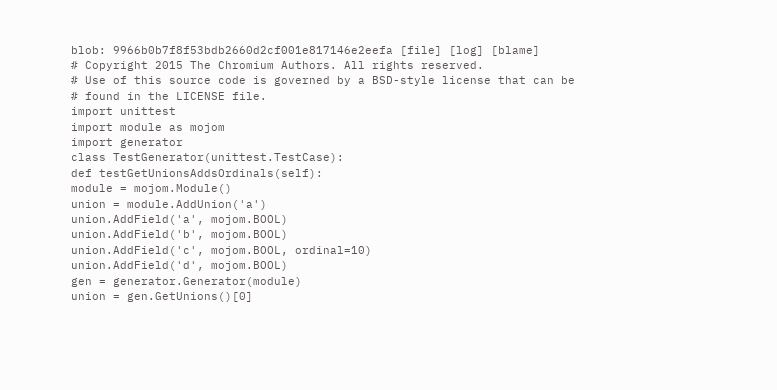blob: 9966b0b7f8f53bdb2660d2cf001e817146e2eefa [file] [log] [blame]
# Copyright 2015 The Chromium Authors. All rights reserved.
# Use of this source code is governed by a BSD-style license that can be
# found in the LICENSE file.
import unittest
import module as mojom
import generator
class TestGenerator(unittest.TestCase):
def testGetUnionsAddsOrdinals(self):
module = mojom.Module()
union = module.AddUnion('a')
union.AddField('a', mojom.BOOL)
union.AddField('b', mojom.BOOL)
union.AddField('c', mojom.BOOL, ordinal=10)
union.AddField('d', mojom.BOOL)
gen = generator.Generator(module)
union = gen.GetUnions()[0]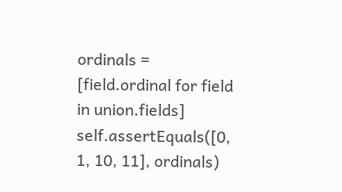ordinals = [field.ordinal for field in union.fields]
self.assertEquals([0, 1, 10, 11], ordinals)